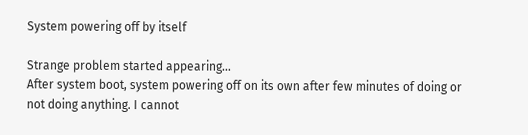System powering off by itself

Strange problem started appearing…
After system boot, system powering off on its own after few minutes of doing or not doing anything. I cannot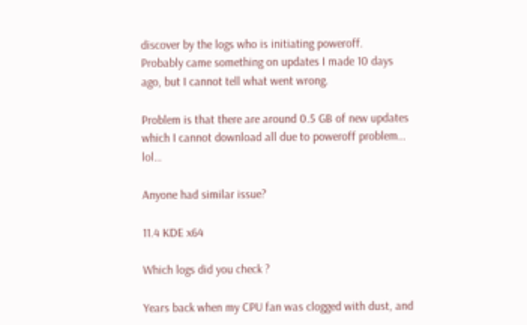discover by the logs who is initiating poweroff.
Probably came something on updates I made 10 days ago, but I cannot tell what went wrong.

Problem is that there are around 0.5 GB of new updates which I cannot download all due to poweroff problem… lol…

Anyone had similar issue?

11.4 KDE x64

Which logs did you check ?

Years back when my CPU fan was clogged with dust, and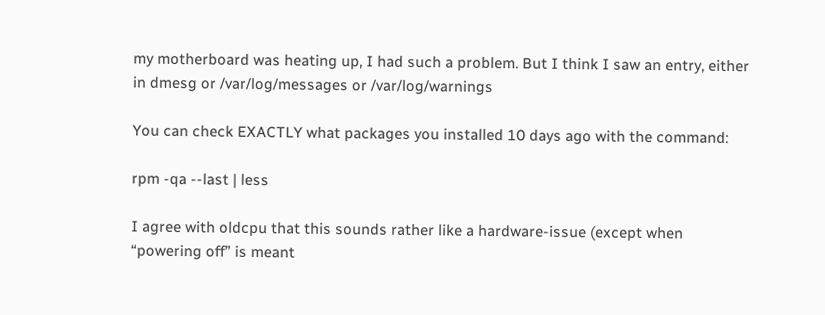my motherboard was heating up, I had such a problem. But I think I saw an entry, either in dmesg or /var/log/messages or /var/log/warnings

You can check EXACTLY what packages you installed 10 days ago with the command:

rpm -qa --last | less

I agree with oldcpu that this sounds rather like a hardware-issue (except when “powering off” is meant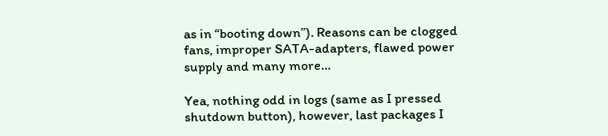as in “booting down”). Reasons can be clogged fans, improper SATA-adapters, flawed power supply and many more…

Yea, nothing odd in logs (same as I pressed shutdown button), however, last packages I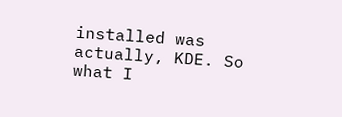installed was actually, KDE. So what I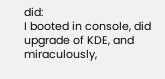did:
I booted in console, did upgrade of KDE, and miraculously,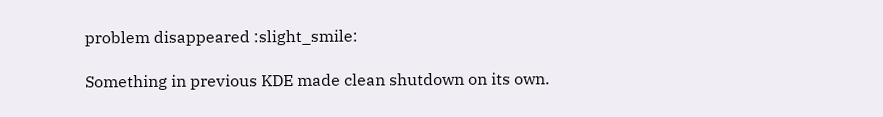problem disappeared :slight_smile:

Something in previous KDE made clean shutdown on its own.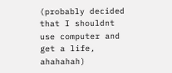(probably decided that I shouldnt use computer and get a life, ahahahah)